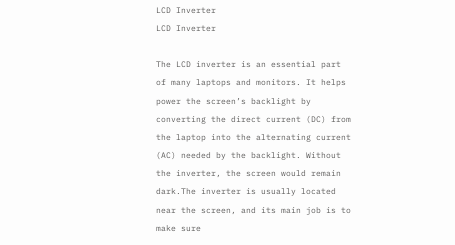LCD Inverter
LCD Inverter

The LCD inverter is an essential part of many laptops and monitors. It helps power the screen’s backlight by converting the direct current (DC) from the laptop into the alternating current (AC) needed by the backlight. Without the inverter, the screen would remain dark.The inverter is usually located near the screen, and its main job is to make sure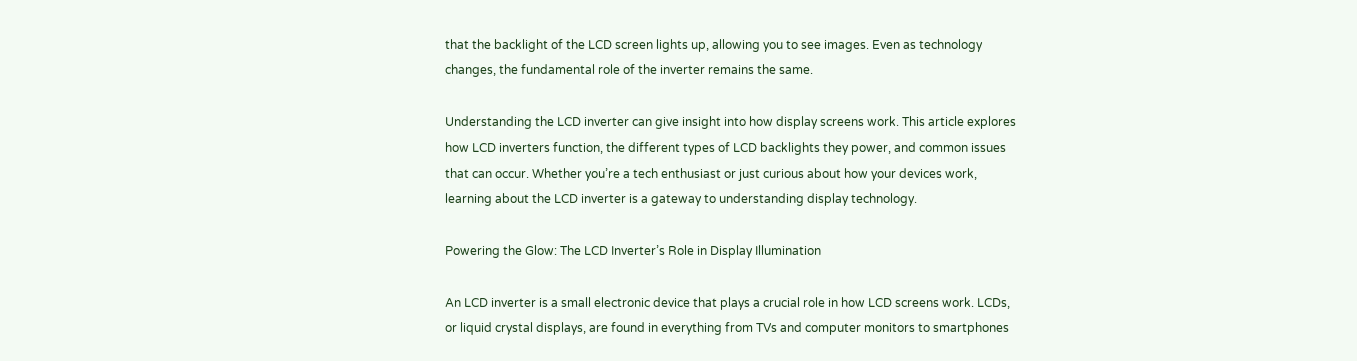that the backlight of the LCD screen lights up, allowing you to see images. Even as technology changes, the fundamental role of the inverter remains the same.

Understanding the LCD inverter can give insight into how display screens work. This article explores how LCD inverters function, the different types of LCD backlights they power, and common issues that can occur. Whether you’re a tech enthusiast or just curious about how your devices work, learning about the LCD inverter is a gateway to understanding display technology.

Powering the Glow: The LCD Inverter’s Role in Display Illumination

An LCD inverter is a small electronic device that plays a crucial role in how LCD screens work. LCDs, or liquid crystal displays, are found in everything from TVs and computer monitors to smartphones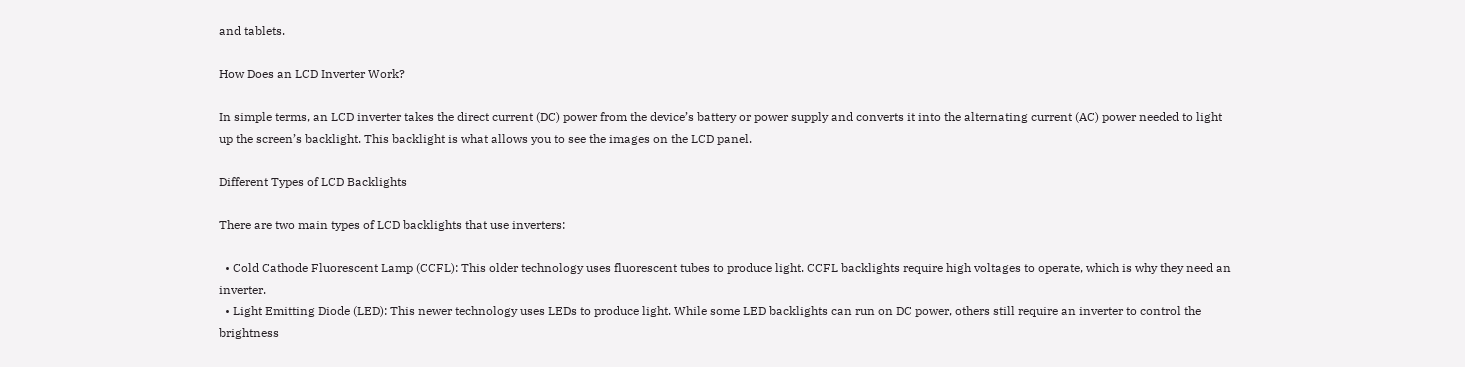and tablets.

How Does an LCD Inverter Work?

In simple terms, an LCD inverter takes the direct current (DC) power from the device’s battery or power supply and converts it into the alternating current (AC) power needed to light up the screen’s backlight. This backlight is what allows you to see the images on the LCD panel.

Different Types of LCD Backlights

There are two main types of LCD backlights that use inverters:

  • Cold Cathode Fluorescent Lamp (CCFL): This older technology uses fluorescent tubes to produce light. CCFL backlights require high voltages to operate, which is why they need an inverter.
  • Light Emitting Diode (LED): This newer technology uses LEDs to produce light. While some LED backlights can run on DC power, others still require an inverter to control the brightness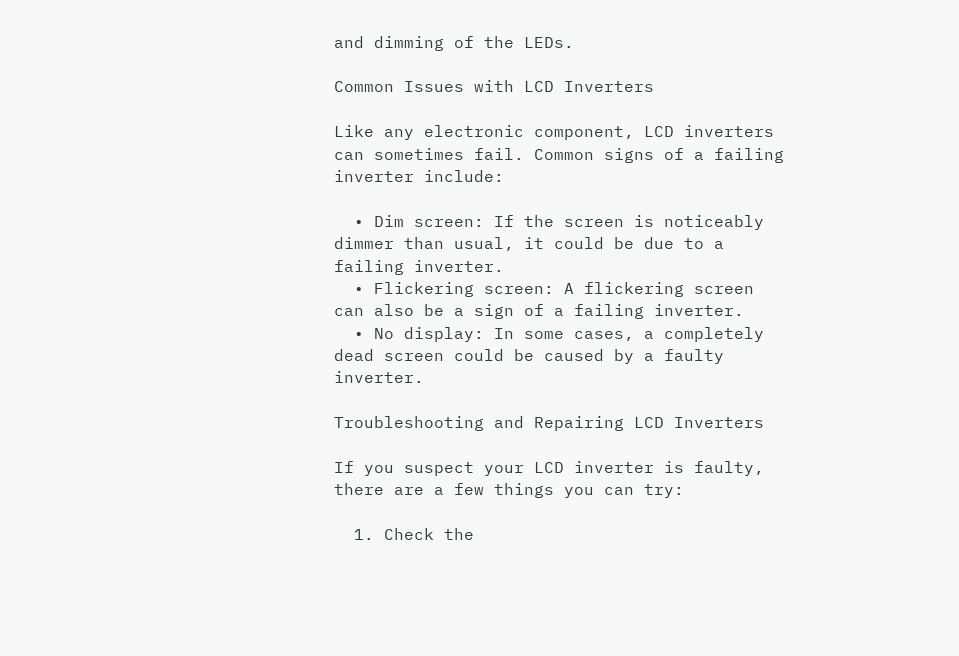and dimming of the LEDs.

Common Issues with LCD Inverters

Like any electronic component, LCD inverters can sometimes fail. Common signs of a failing inverter include:

  • Dim screen: If the screen is noticeably dimmer than usual, it could be due to a failing inverter.
  • Flickering screen: A flickering screen can also be a sign of a failing inverter.
  • No display: In some cases, a completely dead screen could be caused by a faulty inverter.

Troubleshooting and Repairing LCD Inverters

If you suspect your LCD inverter is faulty, there are a few things you can try:

  1. Check the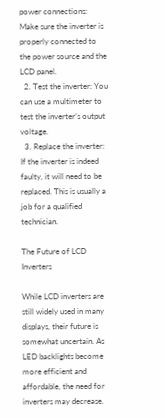power connections: Make sure the inverter is properly connected to the power source and the LCD panel.
  2. Test the inverter: You can use a multimeter to test the inverter’s output voltage.
  3. Replace the inverter: If the inverter is indeed faulty, it will need to be replaced. This is usually a job for a qualified technician.

The Future of LCD Inverters

While LCD inverters are still widely used in many displays, their future is somewhat uncertain. As LED backlights become more efficient and affordable, the need for inverters may decrease.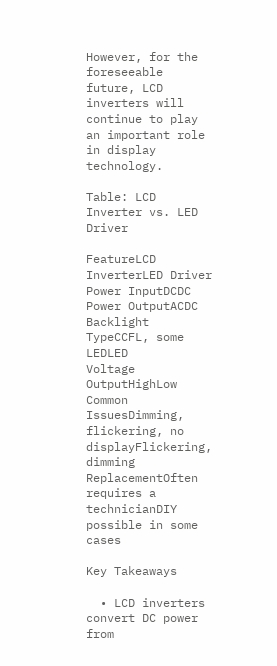However, for the foreseeable future, LCD inverters will continue to play an important role in display technology.

Table: LCD Inverter vs. LED Driver

FeatureLCD InverterLED Driver
Power InputDCDC
Power OutputACDC
Backlight TypeCCFL, some LEDLED
Voltage OutputHighLow
Common IssuesDimming, flickering, no displayFlickering, dimming
ReplacementOften requires a technicianDIY possible in some cases

Key Takeaways

  • LCD inverters convert DC power from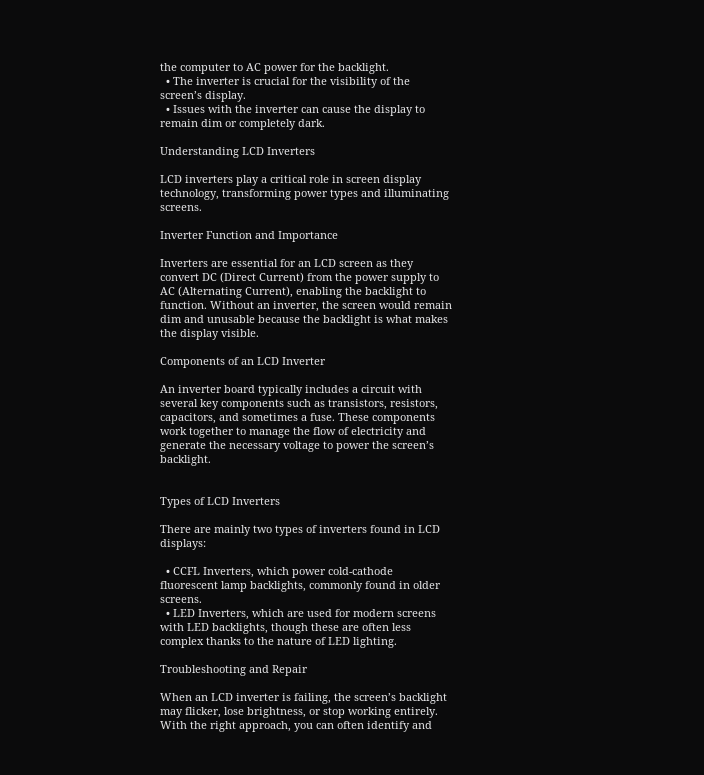the computer to AC power for the backlight.
  • The inverter is crucial for the visibility of the screen’s display.
  • Issues with the inverter can cause the display to remain dim or completely dark.

Understanding LCD Inverters

LCD inverters play a critical role in screen display technology, transforming power types and illuminating screens.

Inverter Function and Importance

Inverters are essential for an LCD screen as they convert DC (Direct Current) from the power supply to AC (Alternating Current), enabling the backlight to function. Without an inverter, the screen would remain dim and unusable because the backlight is what makes the display visible.

Components of an LCD Inverter

An inverter board typically includes a circuit with several key components such as transistors, resistors, capacitors, and sometimes a fuse. These components work together to manage the flow of electricity and generate the necessary voltage to power the screen’s backlight.


Types of LCD Inverters

There are mainly two types of inverters found in LCD displays:

  • CCFL Inverters, which power cold-cathode fluorescent lamp backlights, commonly found in older screens.
  • LED Inverters, which are used for modern screens with LED backlights, though these are often less complex thanks to the nature of LED lighting.

Troubleshooting and Repair

When an LCD inverter is failing, the screen’s backlight may flicker, lose brightness, or stop working entirely. With the right approach, you can often identify and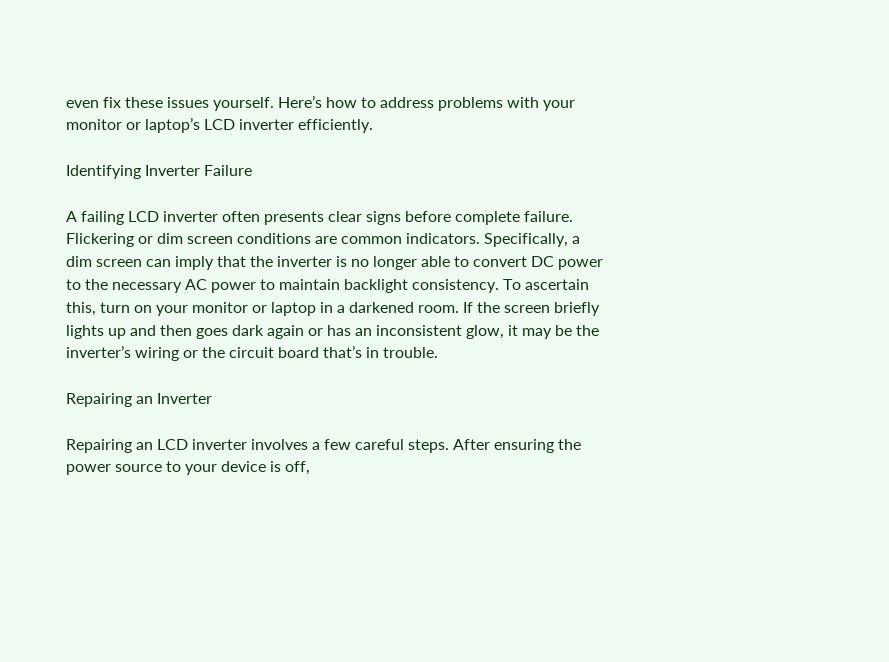even fix these issues yourself. Here’s how to address problems with your monitor or laptop’s LCD inverter efficiently.

Identifying Inverter Failure

A failing LCD inverter often presents clear signs before complete failure. Flickering or dim screen conditions are common indicators. Specifically, a dim screen can imply that the inverter is no longer able to convert DC power to the necessary AC power to maintain backlight consistency. To ascertain this, turn on your monitor or laptop in a darkened room. If the screen briefly lights up and then goes dark again or has an inconsistent glow, it may be the inverter’s wiring or the circuit board that’s in trouble.

Repairing an Inverter

Repairing an LCD inverter involves a few careful steps. After ensuring the power source to your device is off,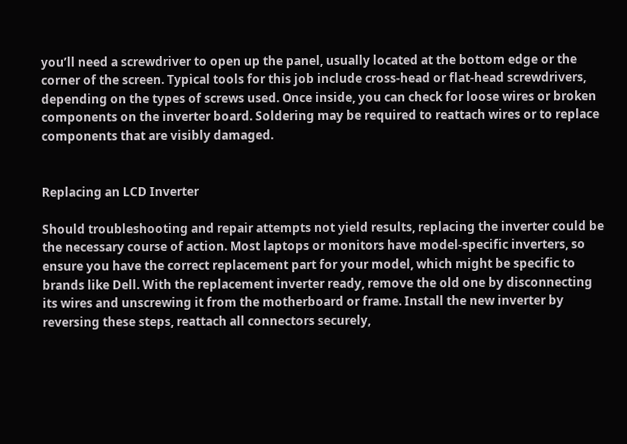you’ll need a screwdriver to open up the panel, usually located at the bottom edge or the corner of the screen. Typical tools for this job include cross-head or flat-head screwdrivers, depending on the types of screws used. Once inside, you can check for loose wires or broken components on the inverter board. Soldering may be required to reattach wires or to replace components that are visibly damaged.


Replacing an LCD Inverter

Should troubleshooting and repair attempts not yield results, replacing the inverter could be the necessary course of action. Most laptops or monitors have model-specific inverters, so ensure you have the correct replacement part for your model, which might be specific to brands like Dell. With the replacement inverter ready, remove the old one by disconnecting its wires and unscrewing it from the motherboard or frame. Install the new inverter by reversing these steps, reattach all connectors securely,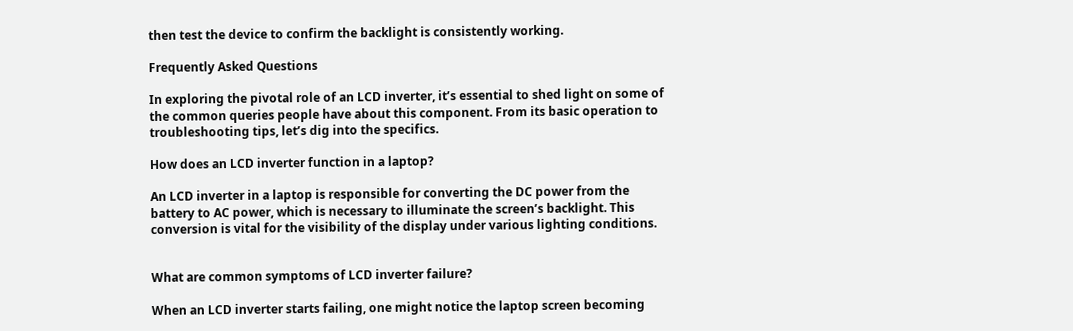then test the device to confirm the backlight is consistently working.

Frequently Asked Questions

In exploring the pivotal role of an LCD inverter, it’s essential to shed light on some of the common queries people have about this component. From its basic operation to troubleshooting tips, let’s dig into the specifics.

How does an LCD inverter function in a laptop?

An LCD inverter in a laptop is responsible for converting the DC power from the battery to AC power, which is necessary to illuminate the screen’s backlight. This conversion is vital for the visibility of the display under various lighting conditions.


What are common symptoms of LCD inverter failure?

When an LCD inverter starts failing, one might notice the laptop screen becoming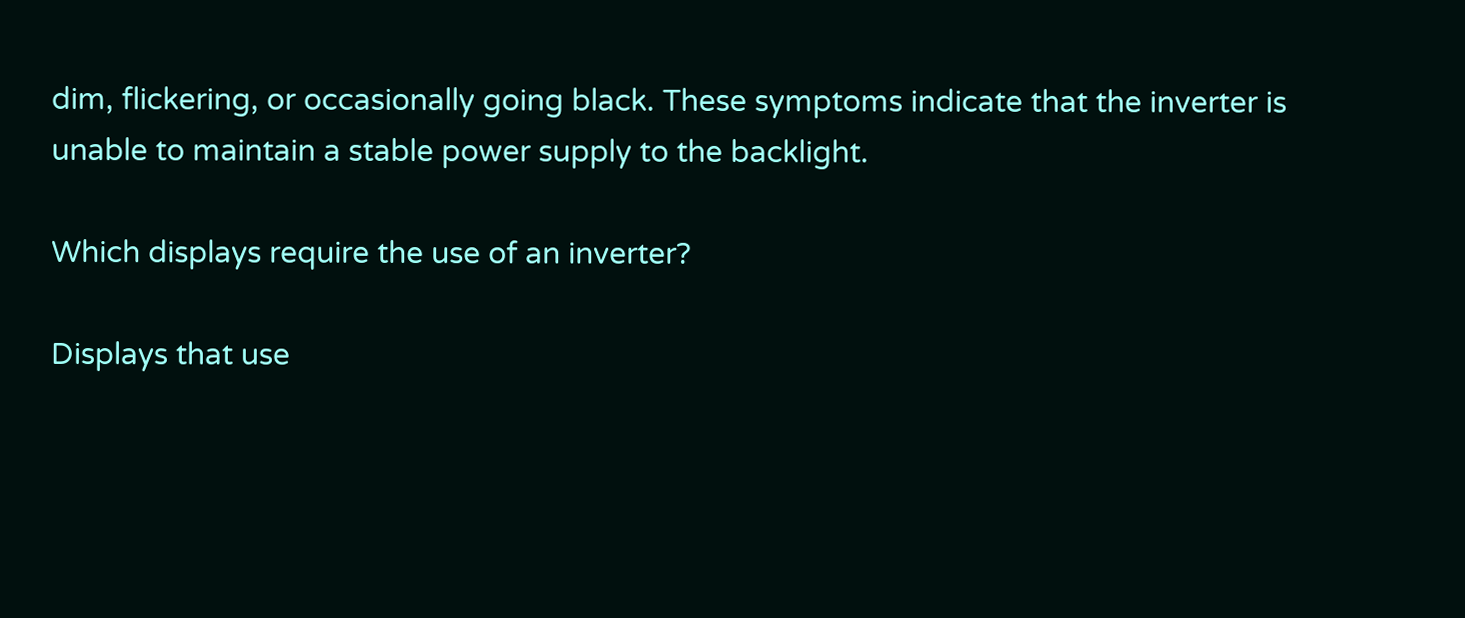dim, flickering, or occasionally going black. These symptoms indicate that the inverter is unable to maintain a stable power supply to the backlight.

Which displays require the use of an inverter?

Displays that use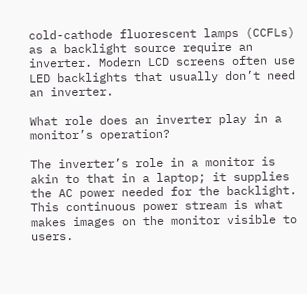cold-cathode fluorescent lamps (CCFLs) as a backlight source require an inverter. Modern LCD screens often use LED backlights that usually don’t need an inverter.

What role does an inverter play in a monitor’s operation?

The inverter’s role in a monitor is akin to that in a laptop; it supplies the AC power needed for the backlight. This continuous power stream is what makes images on the monitor visible to users.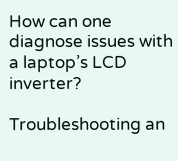How can one diagnose issues with a laptop’s LCD inverter?

Troubleshooting an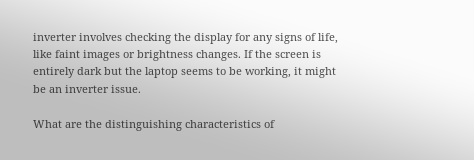inverter involves checking the display for any signs of life, like faint images or brightness changes. If the screen is entirely dark but the laptop seems to be working, it might be an inverter issue.

What are the distinguishing characteristics of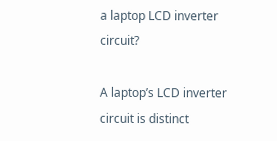a laptop LCD inverter circuit?

A laptop’s LCD inverter circuit is distinct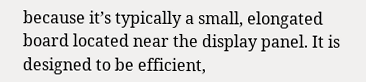because it’s typically a small, elongated board located near the display panel. It is designed to be efficient,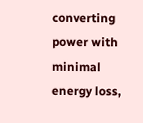converting power with minimal energy loss,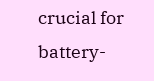crucial for battery-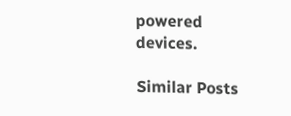powered devices.

Similar Posts